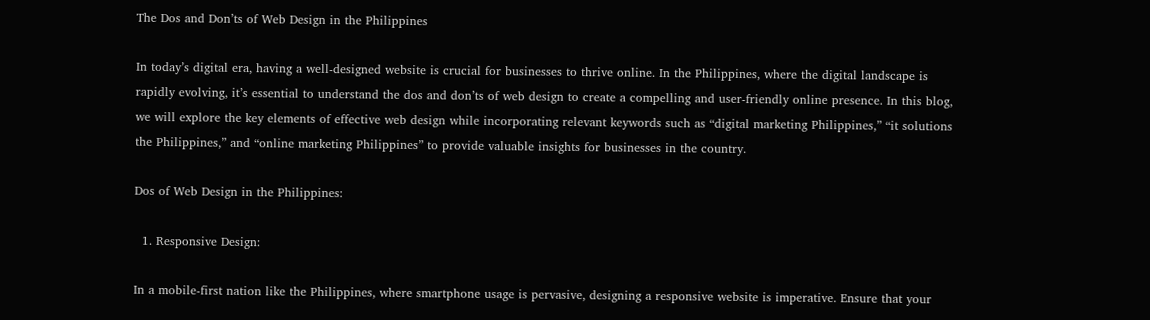The Dos and Don’ts of Web Design in the Philippines

In today’s digital era, having a well-designed website is crucial for businesses to thrive online. In the Philippines, where the digital landscape is rapidly evolving, it’s essential to understand the dos and don’ts of web design to create a compelling and user-friendly online presence. In this blog, we will explore the key elements of effective web design while incorporating relevant keywords such as “digital marketing Philippines,” “it solutions the Philippines,” and “online marketing Philippines” to provide valuable insights for businesses in the country.

Dos of Web Design in the Philippines:

  1. Responsive Design:

In a mobile-first nation like the Philippines, where smartphone usage is pervasive, designing a responsive website is imperative. Ensure that your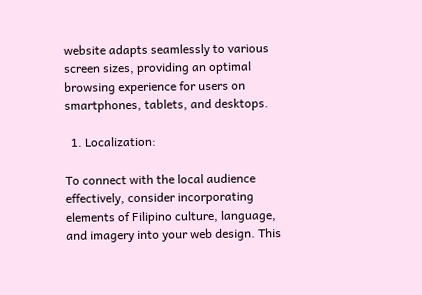website adapts seamlessly to various screen sizes, providing an optimal browsing experience for users on smartphones, tablets, and desktops.

  1. Localization:

To connect with the local audience effectively, consider incorporating elements of Filipino culture, language, and imagery into your web design. This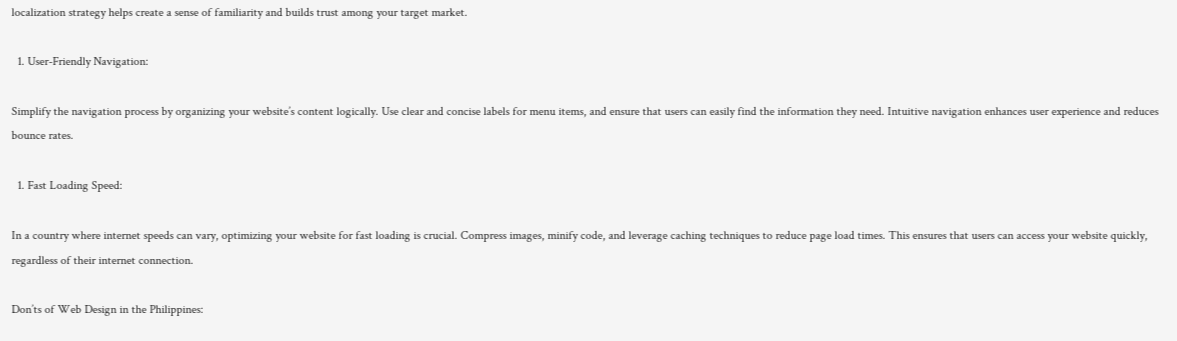localization strategy helps create a sense of familiarity and builds trust among your target market.

  1. User-Friendly Navigation:

Simplify the navigation process by organizing your website’s content logically. Use clear and concise labels for menu items, and ensure that users can easily find the information they need. Intuitive navigation enhances user experience and reduces bounce rates.

  1. Fast Loading Speed:

In a country where internet speeds can vary, optimizing your website for fast loading is crucial. Compress images, minify code, and leverage caching techniques to reduce page load times. This ensures that users can access your website quickly, regardless of their internet connection.

Don’ts of Web Design in the Philippines: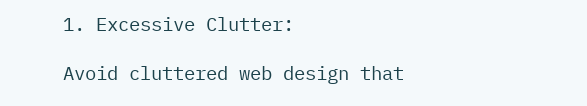1. Excessive Clutter:

Avoid cluttered web design that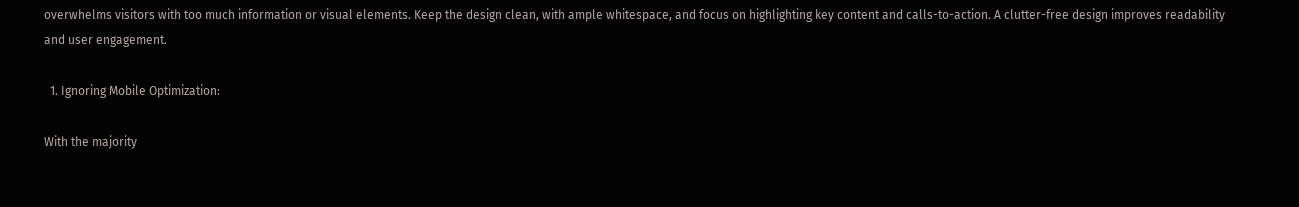overwhelms visitors with too much information or visual elements. Keep the design clean, with ample whitespace, and focus on highlighting key content and calls-to-action. A clutter-free design improves readability and user engagement.

  1. Ignoring Mobile Optimization:

With the majority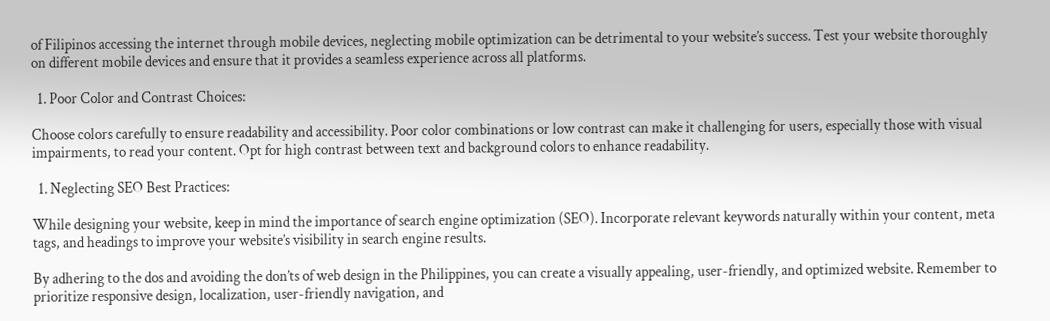of Filipinos accessing the internet through mobile devices, neglecting mobile optimization can be detrimental to your website’s success. Test your website thoroughly on different mobile devices and ensure that it provides a seamless experience across all platforms.

  1. Poor Color and Contrast Choices:

Choose colors carefully to ensure readability and accessibility. Poor color combinations or low contrast can make it challenging for users, especially those with visual impairments, to read your content. Opt for high contrast between text and background colors to enhance readability.

  1. Neglecting SEO Best Practices:

While designing your website, keep in mind the importance of search engine optimization (SEO). Incorporate relevant keywords naturally within your content, meta tags, and headings to improve your website’s visibility in search engine results.

By adhering to the dos and avoiding the don’ts of web design in the Philippines, you can create a visually appealing, user-friendly, and optimized website. Remember to prioritize responsive design, localization, user-friendly navigation, and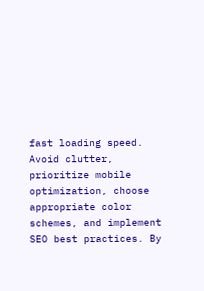fast loading speed. Avoid clutter, prioritize mobile optimization, choose appropriate color schemes, and implement SEO best practices. By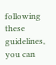following these guidelines, you can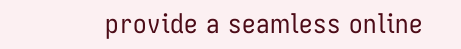provide a seamless online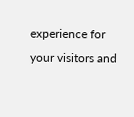experience for your visitors and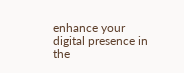enhance your digital presence in the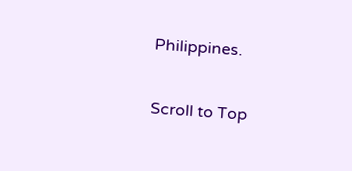Philippines.

Scroll to Top